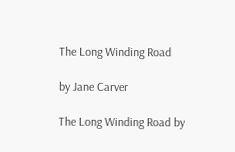The Long Winding Road

by Jane Carver

The Long Winding Road by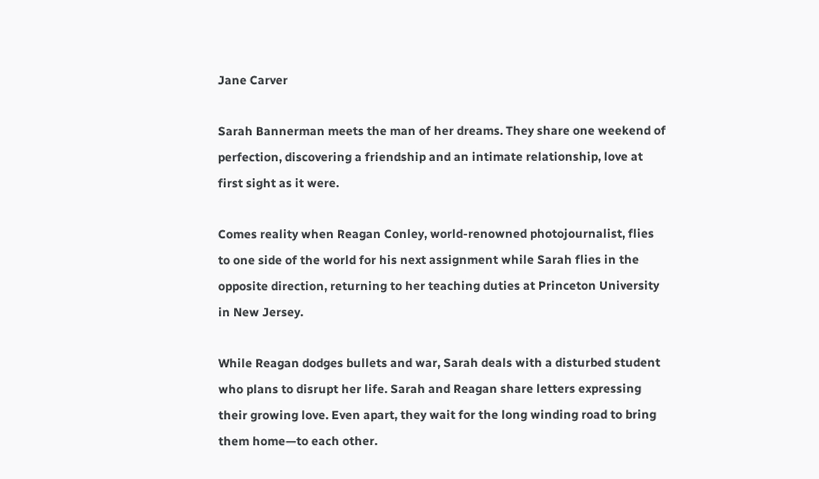Jane Carver

Sarah Bannerman meets the man of her dreams. They share one weekend of perfection, discovering a friendship and an intimate relationship, love at first sight as it were.

Comes reality when Reagan Conley, world-renowned photojournalist, flies to one side of the world for his next assignment while Sarah flies in the opposite direction, returning to her teaching duties at Princeton University in New Jersey.

While Reagan dodges bullets and war, Sarah deals with a disturbed student who plans to disrupt her life. Sarah and Reagan share letters expressing their growing love. Even apart, they wait for the long winding road to bring them home—to each other.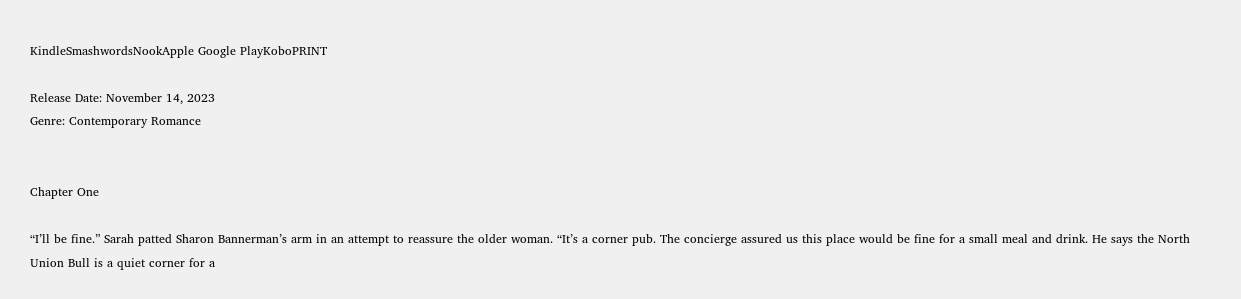KindleSmashwordsNookApple Google PlayKoboPRINT

Release Date: November 14, 2023
Genre: Contemporary Romance


Chapter One

“I’ll be fine.” Sarah patted Sharon Bannerman’s arm in an attempt to reassure the older woman. “It’s a corner pub. The concierge assured us this place would be fine for a small meal and drink. He says the North Union Bull is a quiet corner for a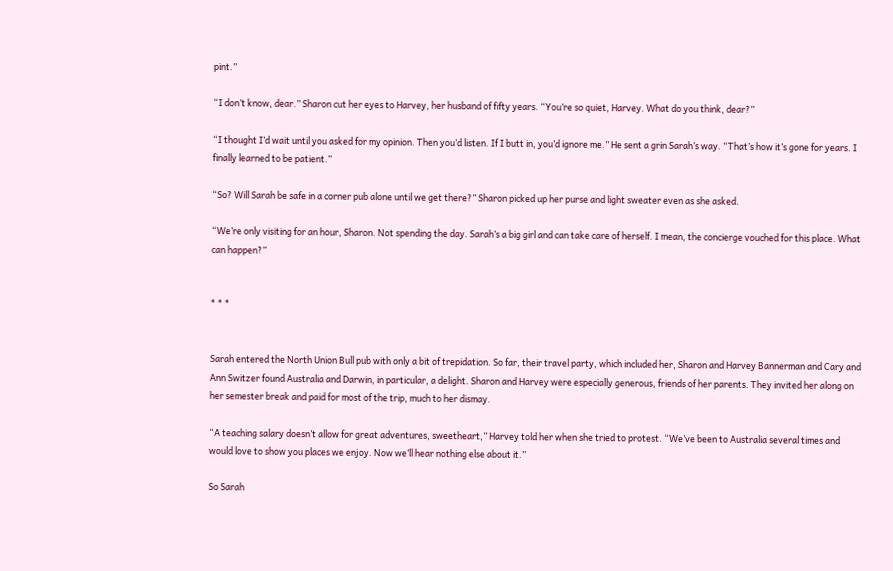pint.”

“I don’t know, dear.” Sharon cut her eyes to Harvey, her husband of fifty years. “You’re so quiet, Harvey. What do you think, dear?”

“I thought I’d wait until you asked for my opinion. Then you’d listen. If I butt in, you’d ignore me.” He sent a grin Sarah’s way. “That’s how it’s gone for years. I finally learned to be patient.”

“So? Will Sarah be safe in a corner pub alone until we get there?” Sharon picked up her purse and light sweater even as she asked.

“We’re only visiting for an hour, Sharon. Not spending the day. Sarah’s a big girl and can take care of herself. I mean, the concierge vouched for this place. What can happen?”


* * *


Sarah entered the North Union Bull pub with only a bit of trepidation. So far, their travel party, which included her, Sharon and Harvey Bannerman and Cary and Ann Switzer found Australia and Darwin, in particular, a delight. Sharon and Harvey were especially generous, friends of her parents. They invited her along on her semester break and paid for most of the trip, much to her dismay.

“A teaching salary doesn’t allow for great adventures, sweetheart,” Harvey told her when she tried to protest. “We’ve been to Australia several times and would love to show you places we enjoy. Now we’ll hear nothing else about it.”

So Sarah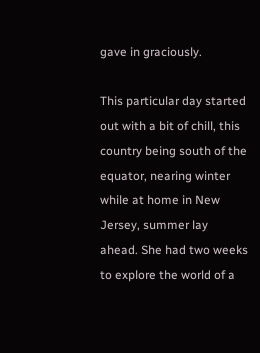gave in graciously.

This particular day started out with a bit of chill, this country being south of the equator, nearing winter while at home in New Jersey, summer lay ahead. She had two weeks to explore the world of a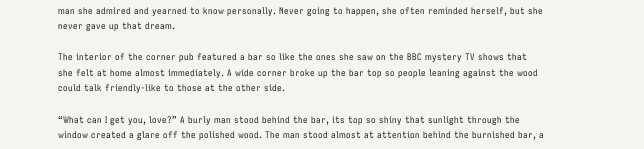man she admired and yearned to know personally. Never going to happen, she often reminded herself, but she never gave up that dream.

The interior of the corner pub featured a bar so like the ones she saw on the BBC mystery TV shows that she felt at home almost immediately. A wide corner broke up the bar top so people leaning against the wood could talk friendly-like to those at the other side.

“What can I get you, love?” A burly man stood behind the bar, its top so shiny that sunlight through the window created a glare off the polished wood. The man stood almost at attention behind the burnished bar, a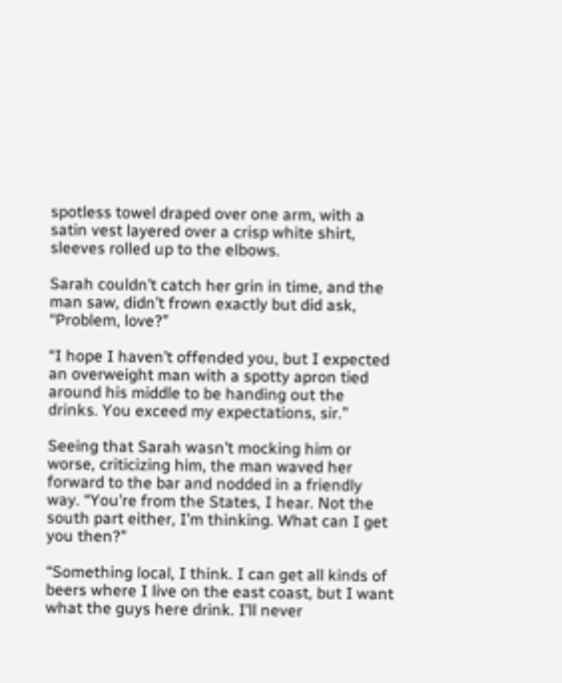spotless towel draped over one arm, with a satin vest layered over a crisp white shirt, sleeves rolled up to the elbows.

Sarah couldn’t catch her grin in time, and the man saw, didn’t frown exactly but did ask, “Problem, love?”

“I hope I haven’t offended you, but I expected an overweight man with a spotty apron tied around his middle to be handing out the drinks. You exceed my expectations, sir.”

Seeing that Sarah wasn’t mocking him or worse, criticizing him, the man waved her forward to the bar and nodded in a friendly way. “You’re from the States, I hear. Not the south part either, I’m thinking. What can I get you then?”

“Something local, I think. I can get all kinds of beers where I live on the east coast, but I want what the guys here drink. I’ll never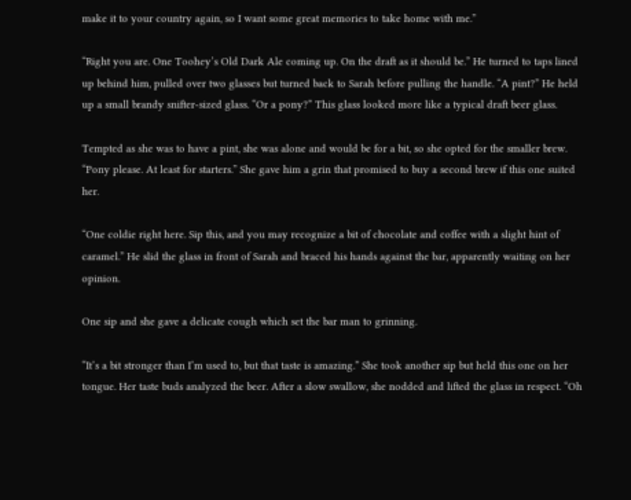make it to your country again, so I want some great memories to take home with me.”

“Right you are. One Toohey’s Old Dark Ale coming up. On the draft as it should be.” He turned to taps lined up behind him, pulled over two glasses but turned back to Sarah before pulling the handle. “A pint?” He held up a small brandy snifter-sized glass. “Or a pony?” This glass looked more like a typical draft beer glass.

Tempted as she was to have a pint, she was alone and would be for a bit, so she opted for the smaller brew. “Pony please. At least for starters.” She gave him a grin that promised to buy a second brew if this one suited her.

“One coldie right here. Sip this, and you may recognize a bit of chocolate and coffee with a slight hint of caramel.” He slid the glass in front of Sarah and braced his hands against the bar, apparently waiting on her opinion.

One sip and she gave a delicate cough which set the bar man to grinning.

“It’s a bit stronger than I’m used to, but that taste is amazing.” She took another sip but held this one on her tongue. Her taste buds analyzed the beer. After a slow swallow, she nodded and lifted the glass in respect. “Oh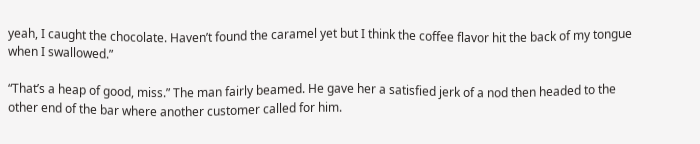yeah, I caught the chocolate. Haven’t found the caramel yet but I think the coffee flavor hit the back of my tongue when I swallowed.”

“That’s a heap of good, miss.” The man fairly beamed. He gave her a satisfied jerk of a nod then headed to the other end of the bar where another customer called for him.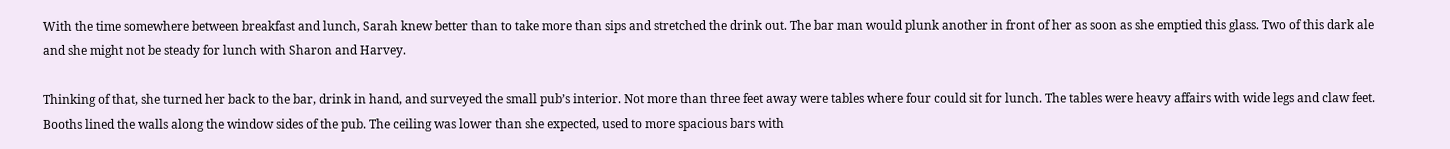With the time somewhere between breakfast and lunch, Sarah knew better than to take more than sips and stretched the drink out. The bar man would plunk another in front of her as soon as she emptied this glass. Two of this dark ale and she might not be steady for lunch with Sharon and Harvey.

Thinking of that, she turned her back to the bar, drink in hand, and surveyed the small pub’s interior. Not more than three feet away were tables where four could sit for lunch. The tables were heavy affairs with wide legs and claw feet. Booths lined the walls along the window sides of the pub. The ceiling was lower than she expected, used to more spacious bars with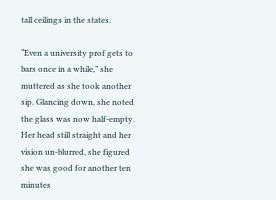tall ceilings in the states.

“Even a university prof gets to bars once in a while,” she muttered as she took another sip. Glancing down, she noted the glass was now half-empty. Her head still straight and her vision un-blurred, she figured she was good for another ten minutes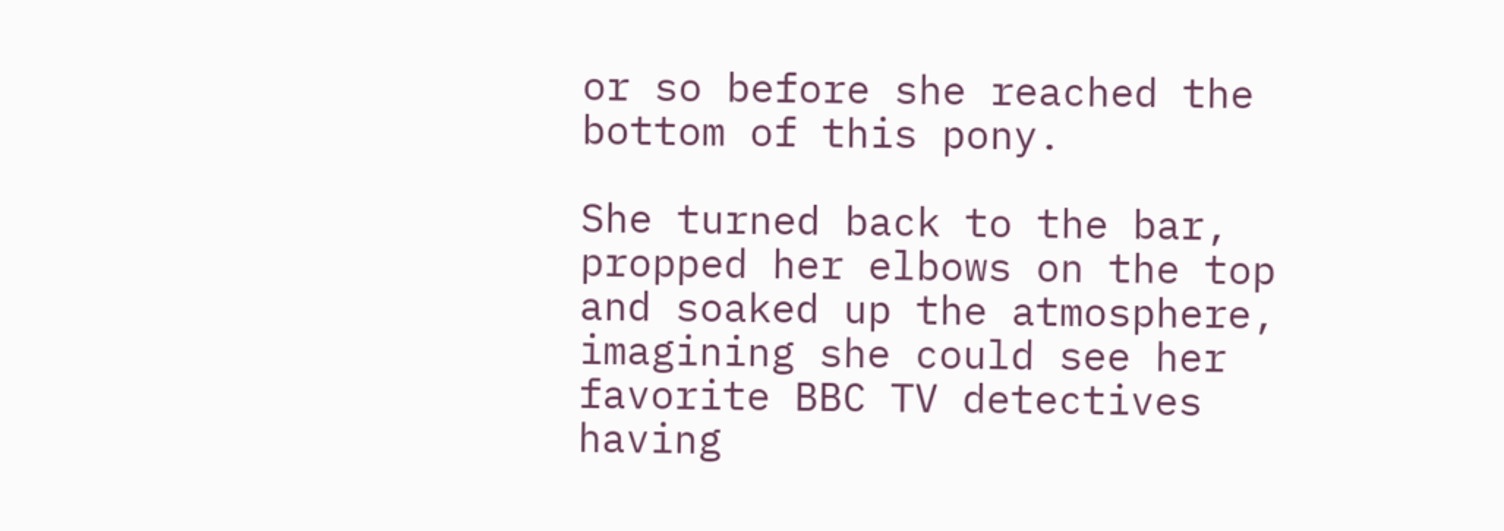or so before she reached the bottom of this pony.

She turned back to the bar, propped her elbows on the top and soaked up the atmosphere, imagining she could see her favorite BBC TV detectives having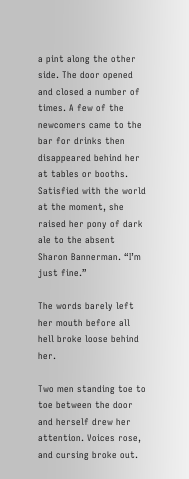a pint along the other side. The door opened and closed a number of times. A few of the newcomers came to the bar for drinks then disappeared behind her at tables or booths. Satisfied with the world at the moment, she raised her pony of dark ale to the absent Sharon Bannerman. “I’m just fine.”

The words barely left her mouth before all hell broke loose behind her.

Two men standing toe to toe between the door and herself drew her attention. Voices rose, and cursing broke out.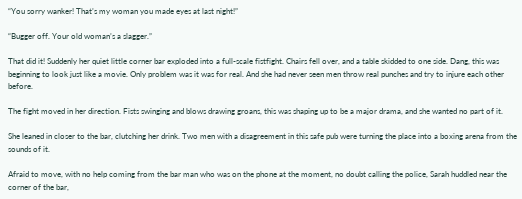“You sorry wanker! That’s my woman you made eyes at last night!”

“Bugger off. Your old woman’s a slagger.”

That did it! Suddenly her quiet little corner bar exploded into a full-scale fistfight. Chairs fell over, and a table skidded to one side. Dang, this was beginning to look just like a movie. Only problem was it was for real. And she had never seen men throw real punches and try to injure each other before.

The fight moved in her direction. Fists swinging and blows drawing groans, this was shaping up to be a major drama, and she wanted no part of it.

She leaned in closer to the bar, clutching her drink. Two men with a disagreement in this safe pub were turning the place into a boxing arena from the sounds of it.

Afraid to move, with no help coming from the bar man who was on the phone at the moment, no doubt calling the police, Sarah huddled near the corner of the bar,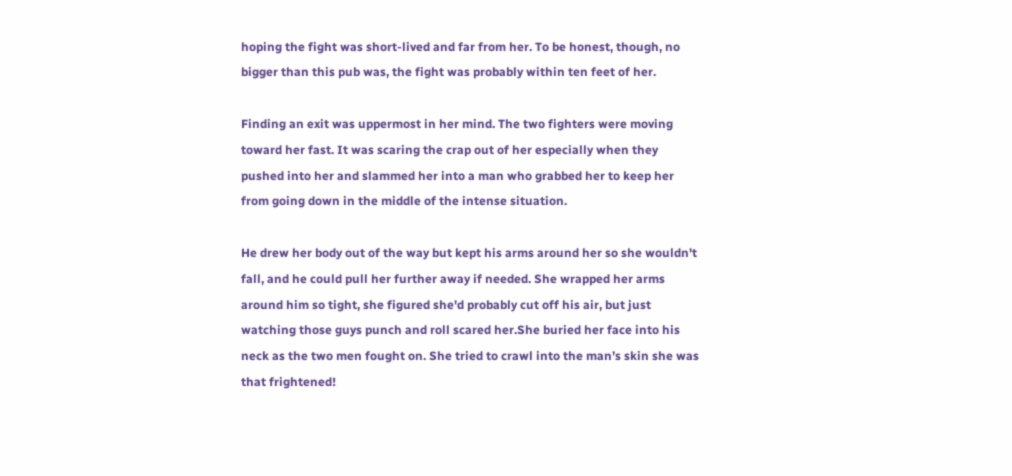hoping the fight was short-lived and far from her. To be honest, though, no bigger than this pub was, the fight was probably within ten feet of her.

Finding an exit was uppermost in her mind. The two fighters were moving toward her fast. It was scaring the crap out of her especially when they pushed into her and slammed her into a man who grabbed her to keep her from going down in the middle of the intense situation.

He drew her body out of the way but kept his arms around her so she wouldn't fall, and he could pull her further away if needed. She wrapped her arms around him so tight, she figured she'd probably cut off his air, but just watching those guys punch and roll scared her.She buried her face into his neck as the two men fought on. She tried to crawl into the man’s skin she was that frightened!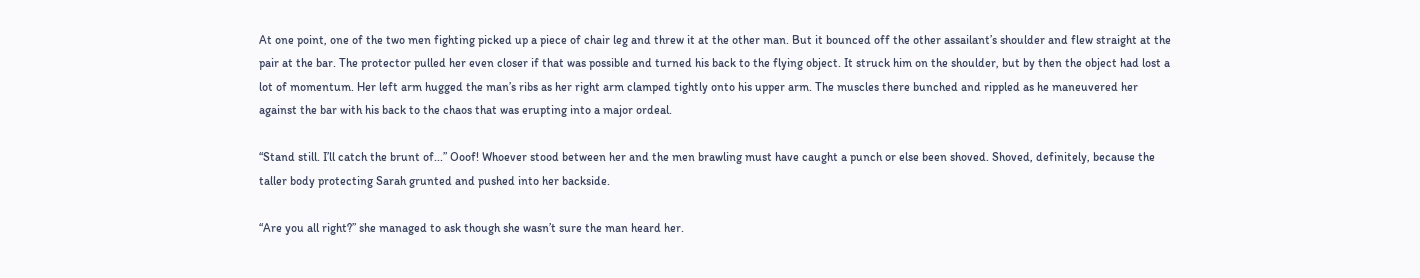At one point, one of the two men fighting picked up a piece of chair leg and threw it at the other man. But it bounced off the other assailant’s shoulder and flew straight at the pair at the bar. The protector pulled her even closer if that was possible and turned his back to the flying object. It struck him on the shoulder, but by then the object had lost a lot of momentum. Her left arm hugged the man’s ribs as her right arm clamped tightly onto his upper arm. The muscles there bunched and rippled as he maneuvered her against the bar with his back to the chaos that was erupting into a major ordeal.

“Stand still. I’ll catch the brunt of...” Ooof! Whoever stood between her and the men brawling must have caught a punch or else been shoved. Shoved, definitely, because the taller body protecting Sarah grunted and pushed into her backside.

“Are you all right?” she managed to ask though she wasn’t sure the man heard her.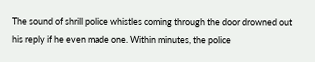The sound of shrill police whistles coming through the door drowned out his reply if he even made one. Within minutes, the police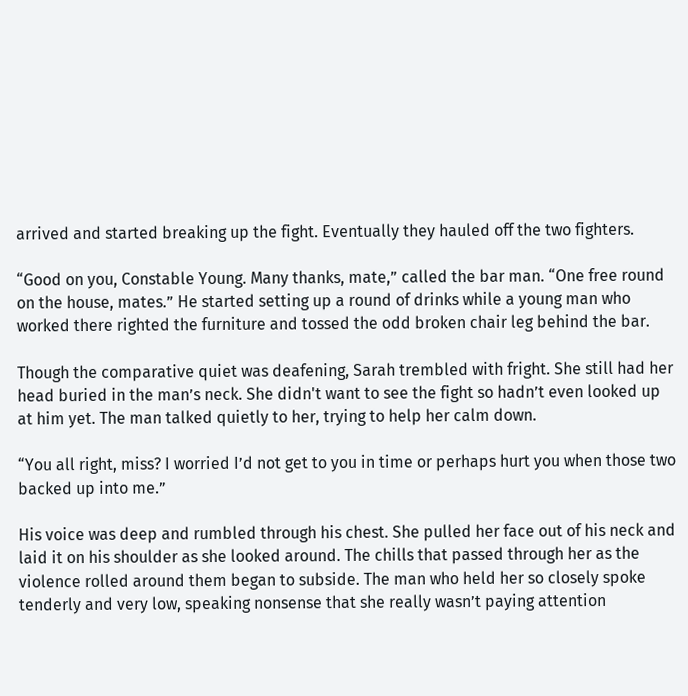arrived and started breaking up the fight. Eventually they hauled off the two fighters.

“Good on you, Constable Young. Many thanks, mate,” called the bar man. “One free round on the house, mates.” He started setting up a round of drinks while a young man who worked there righted the furniture and tossed the odd broken chair leg behind the bar.

Though the comparative quiet was deafening, Sarah trembled with fright. She still had her head buried in the man’s neck. She didn't want to see the fight so hadn’t even looked up at him yet. The man talked quietly to her, trying to help her calm down.

“You all right, miss? I worried I’d not get to you in time or perhaps hurt you when those two backed up into me.”

His voice was deep and rumbled through his chest. She pulled her face out of his neck and laid it on his shoulder as she looked around. The chills that passed through her as the violence rolled around them began to subside. The man who held her so closely spoke tenderly and very low, speaking nonsense that she really wasn’t paying attention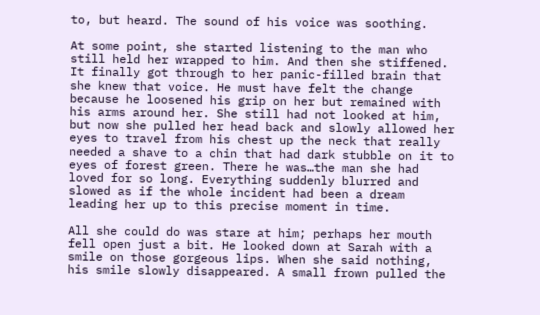to, but heard. The sound of his voice was soothing.

At some point, she started listening to the man who still held her wrapped to him. And then she stiffened. It finally got through to her panic-filled brain that she knew that voice. He must have felt the change because he loosened his grip on her but remained with his arms around her. She still had not looked at him, but now she pulled her head back and slowly allowed her eyes to travel from his chest up the neck that really needed a shave to a chin that had dark stubble on it to eyes of forest green. There he was…the man she had loved for so long. Everything suddenly blurred and slowed as if the whole incident had been a dream leading her up to this precise moment in time.

All she could do was stare at him; perhaps her mouth fell open just a bit. He looked down at Sarah with a smile on those gorgeous lips. When she said nothing, his smile slowly disappeared. A small frown pulled the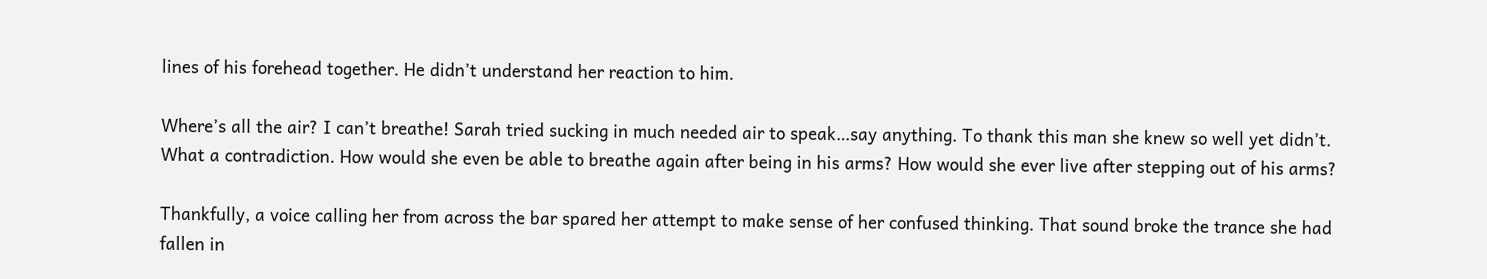lines of his forehead together. He didn’t understand her reaction to him.

Where’s all the air? I can’t breathe! Sarah tried sucking in much needed air to speak…say anything. To thank this man she knew so well yet didn’t. What a contradiction. How would she even be able to breathe again after being in his arms? How would she ever live after stepping out of his arms?

Thankfully, a voice calling her from across the bar spared her attempt to make sense of her confused thinking. That sound broke the trance she had fallen in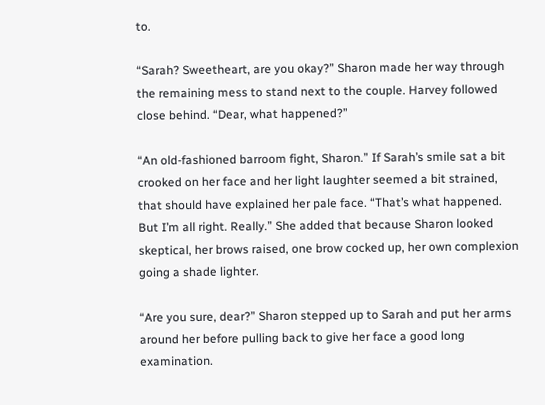to.

“Sarah? Sweetheart, are you okay?” Sharon made her way through the remaining mess to stand next to the couple. Harvey followed close behind. “Dear, what happened?”

“An old-fashioned barroom fight, Sharon.” If Sarah’s smile sat a bit crooked on her face and her light laughter seemed a bit strained, that should have explained her pale face. “That’s what happened. But I’m all right. Really.” She added that because Sharon looked skeptical, her brows raised, one brow cocked up, her own complexion going a shade lighter.

“Are you sure, dear?” Sharon stepped up to Sarah and put her arms around her before pulling back to give her face a good long examination.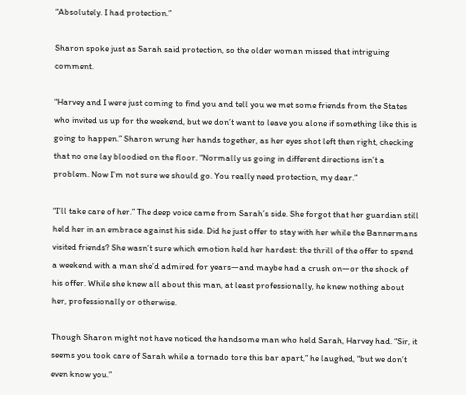“Absolutely. I had protection.”

Sharon spoke just as Sarah said protection, so the older woman missed that intriguing comment.

“Harvey and I were just coming to find you and tell you we met some friends from the States who invited us up for the weekend, but we don’t want to leave you alone if something like this is going to happen.” Sharon wrung her hands together, as her eyes shot left then right, checking that no one lay bloodied on the floor. “Normally us going in different directions isn’t a problem. Now I’m not sure we should go. You really need protection, my dear.”

“I’ll take care of her.” The deep voice came from Sarah’s side. She forgot that her guardian still held her in an embrace against his side. Did he just offer to stay with her while the Bannermans visited friends? She wasn’t sure which emotion held her hardest: the thrill of the offer to spend a weekend with a man she’d admired for years—and maybe had a crush on—or the shock of his offer. While she knew all about this man, at least professionally, he knew nothing about her, professionally or otherwise.

Though Sharon might not have noticed the handsome man who held Sarah, Harvey had. “Sir, it seems you took care of Sarah while a tornado tore this bar apart,” he laughed, “but we don’t even know you.”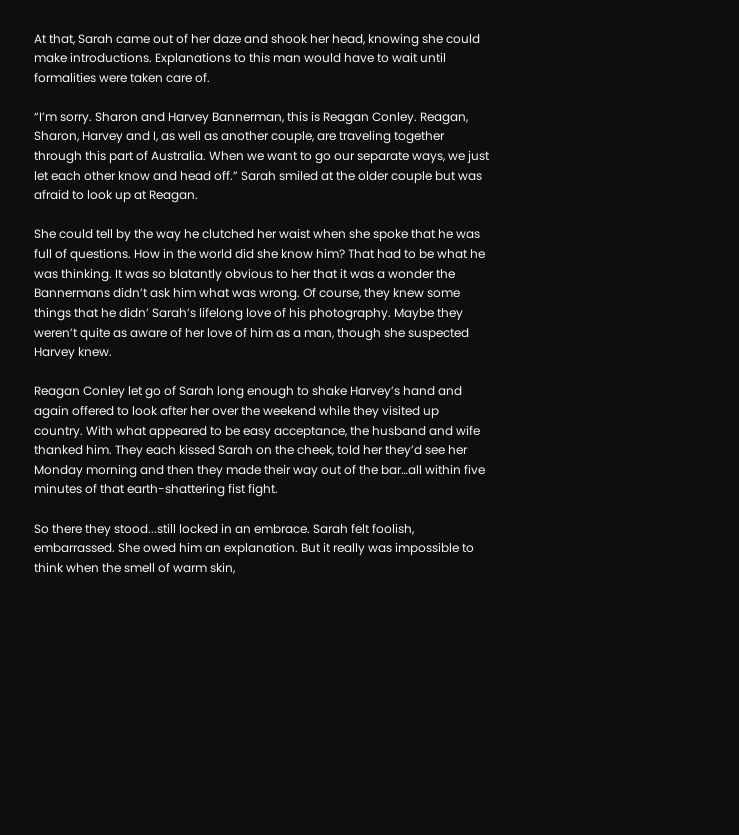At that, Sarah came out of her daze and shook her head, knowing she could make introductions. Explanations to this man would have to wait until formalities were taken care of.

“I’m sorry. Sharon and Harvey Bannerman, this is Reagan Conley. Reagan, Sharon, Harvey and I, as well as another couple, are traveling together through this part of Australia. When we want to go our separate ways, we just let each other know and head off.” Sarah smiled at the older couple but was afraid to look up at Reagan.

She could tell by the way he clutched her waist when she spoke that he was full of questions. How in the world did she know him? That had to be what he was thinking. It was so blatantly obvious to her that it was a wonder the Bannermans didn’t ask him what was wrong. Of course, they knew some things that he didn’ Sarah’s lifelong love of his photography. Maybe they weren’t quite as aware of her love of him as a man, though she suspected Harvey knew.

Reagan Conley let go of Sarah long enough to shake Harvey’s hand and again offered to look after her over the weekend while they visited up country. With what appeared to be easy acceptance, the husband and wife thanked him. They each kissed Sarah on the cheek, told her they’d see her Monday morning and then they made their way out of the bar…all within five minutes of that earth-shattering fist fight.

So there they stood...still locked in an embrace. Sarah felt foolish, embarrassed. She owed him an explanation. But it really was impossible to think when the smell of warm skin,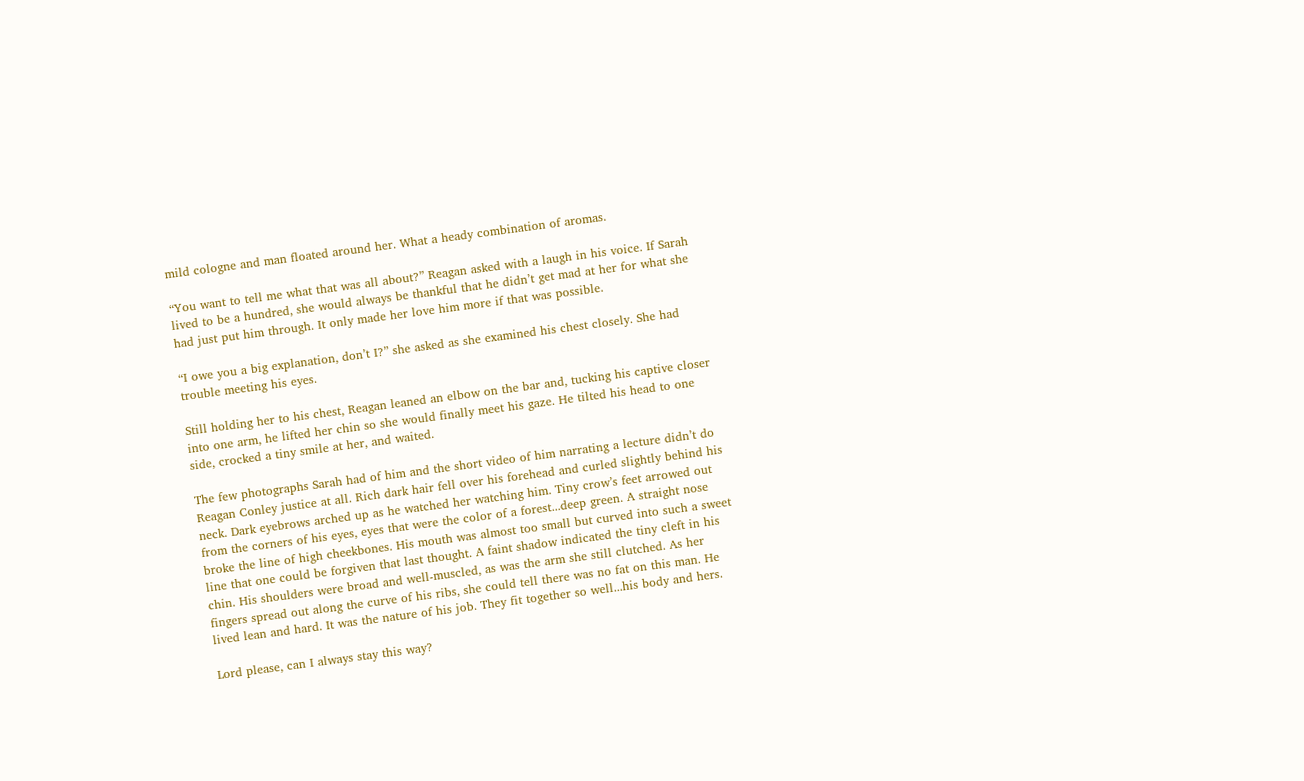mild cologne and man floated around her. What a heady combination of aromas.

“You want to tell me what that was all about?” Reagan asked with a laugh in his voice. If Sarah lived to be a hundred, she would always be thankful that he didn’t get mad at her for what she had just put him through. It only made her love him more if that was possible.

“I owe you a big explanation, don’t I?” she asked as she examined his chest closely. She had trouble meeting his eyes.

Still holding her to his chest, Reagan leaned an elbow on the bar and, tucking his captive closer into one arm, he lifted her chin so she would finally meet his gaze. He tilted his head to one side, crocked a tiny smile at her, and waited.

The few photographs Sarah had of him and the short video of him narrating a lecture didn’t do Reagan Conley justice at all. Rich dark hair fell over his forehead and curled slightly behind his neck. Dark eyebrows arched up as he watched her watching him. Tiny crow’s feet arrowed out from the corners of his eyes, eyes that were the color of a forest...deep green. A straight nose broke the line of high cheekbones. His mouth was almost too small but curved into such a sweet line that one could be forgiven that last thought. A faint shadow indicated the tiny cleft in his chin. His shoulders were broad and well-muscled, as was the arm she still clutched. As her fingers spread out along the curve of his ribs, she could tell there was no fat on this man. He lived lean and hard. It was the nature of his job. They fit together so well...his body and hers.

Lord please, can I always stay this way?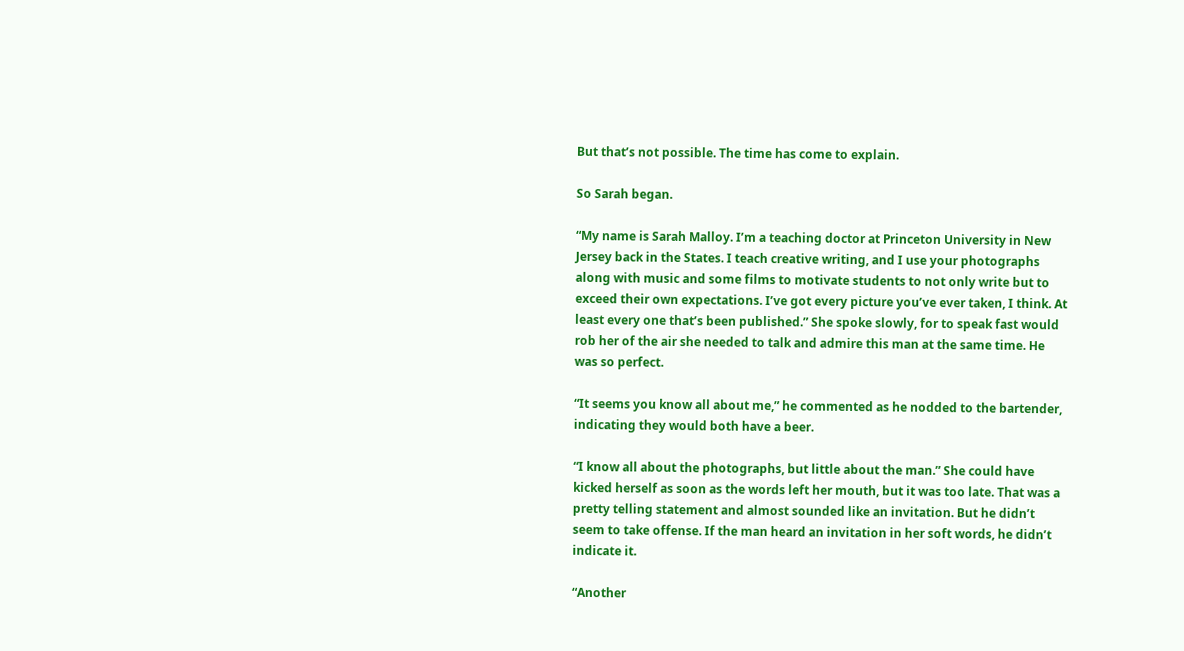But that’s not possible. The time has come to explain.

So Sarah began.

“My name is Sarah Malloy. I’m a teaching doctor at Princeton University in New Jersey back in the States. I teach creative writing, and I use your photographs along with music and some films to motivate students to not only write but to exceed their own expectations. I’ve got every picture you’ve ever taken, I think. At least every one that’s been published.” She spoke slowly, for to speak fast would rob her of the air she needed to talk and admire this man at the same time. He was so perfect.

“It seems you know all about me,” he commented as he nodded to the bartender, indicating they would both have a beer.

“I know all about the photographs, but little about the man.” She could have kicked herself as soon as the words left her mouth, but it was too late. That was a pretty telling statement and almost sounded like an invitation. But he didn’t seem to take offense. If the man heard an invitation in her soft words, he didn’t indicate it.

“Another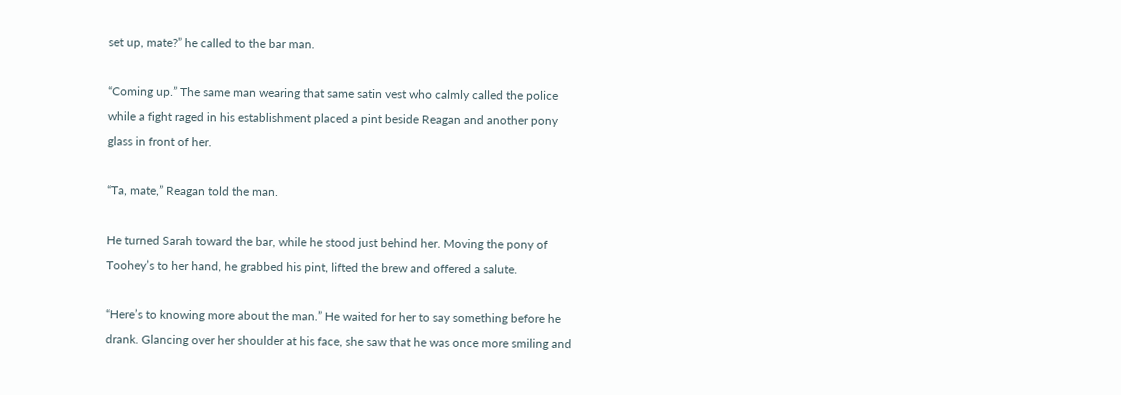set up, mate?” he called to the bar man.

“Coming up.” The same man wearing that same satin vest who calmly called the police while a fight raged in his establishment placed a pint beside Reagan and another pony glass in front of her.

“Ta, mate,” Reagan told the man.

He turned Sarah toward the bar, while he stood just behind her. Moving the pony of Toohey’s to her hand, he grabbed his pint, lifted the brew and offered a salute.

“Here’s to knowing more about the man.” He waited for her to say something before he drank. Glancing over her shoulder at his face, she saw that he was once more smiling and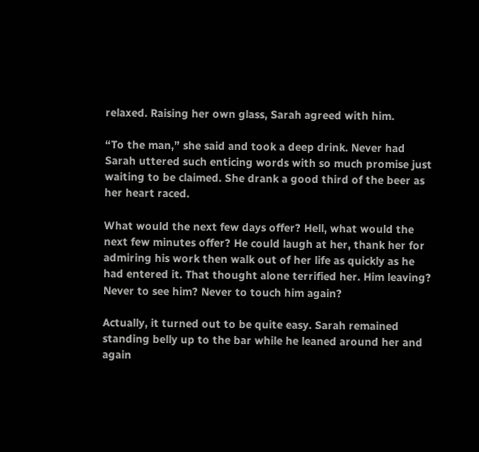relaxed. Raising her own glass, Sarah agreed with him.

“To the man,” she said and took a deep drink. Never had Sarah uttered such enticing words with so much promise just waiting to be claimed. She drank a good third of the beer as her heart raced.

What would the next few days offer? Hell, what would the next few minutes offer? He could laugh at her, thank her for admiring his work then walk out of her life as quickly as he had entered it. That thought alone terrified her. Him leaving? Never to see him? Never to touch him again?

Actually, it turned out to be quite easy. Sarah remained standing belly up to the bar while he leaned around her and again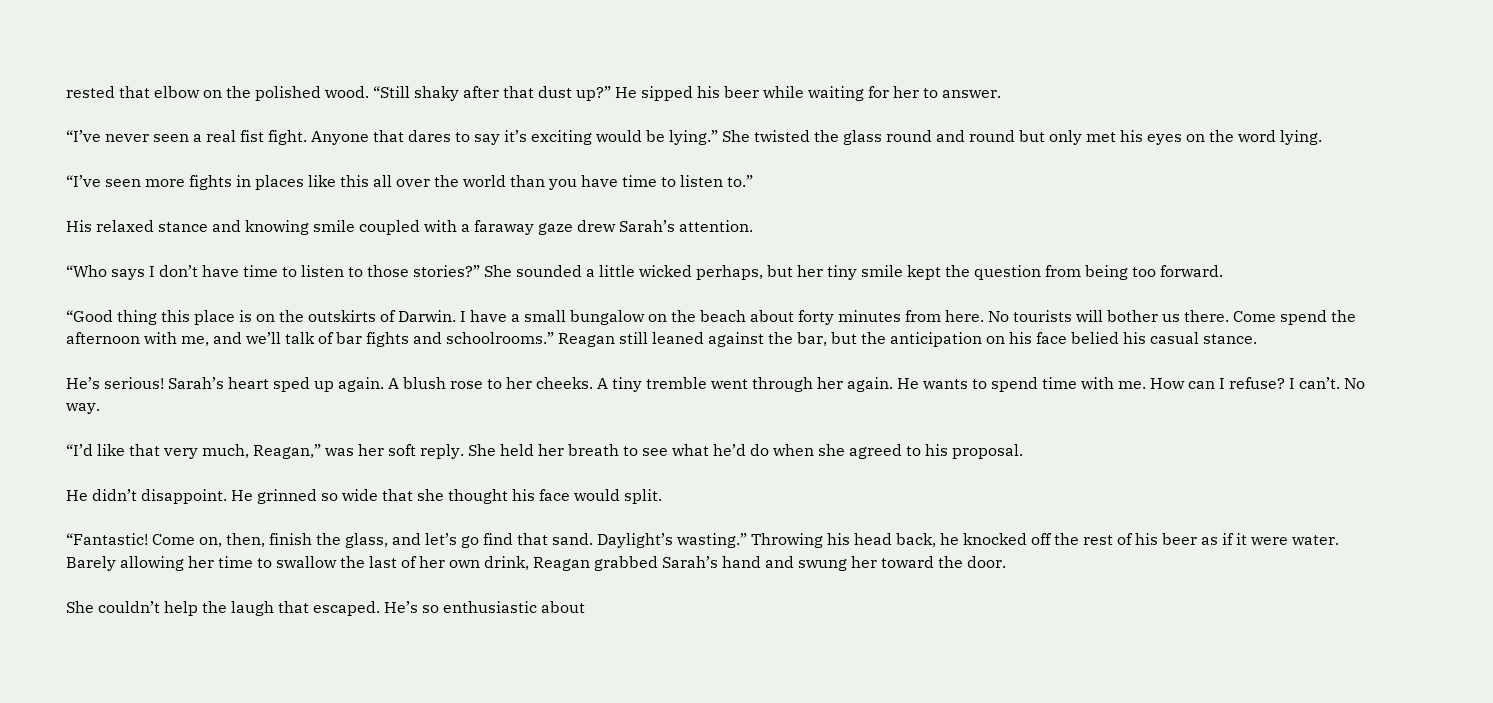rested that elbow on the polished wood. “Still shaky after that dust up?” He sipped his beer while waiting for her to answer.

“I’ve never seen a real fist fight. Anyone that dares to say it’s exciting would be lying.” She twisted the glass round and round but only met his eyes on the word lying.

“I’ve seen more fights in places like this all over the world than you have time to listen to.”

His relaxed stance and knowing smile coupled with a faraway gaze drew Sarah’s attention.

“Who says I don’t have time to listen to those stories?” She sounded a little wicked perhaps, but her tiny smile kept the question from being too forward.

“Good thing this place is on the outskirts of Darwin. I have a small bungalow on the beach about forty minutes from here. No tourists will bother us there. Come spend the afternoon with me, and we’ll talk of bar fights and schoolrooms.” Reagan still leaned against the bar, but the anticipation on his face belied his casual stance.

He’s serious! Sarah’s heart sped up again. A blush rose to her cheeks. A tiny tremble went through her again. He wants to spend time with me. How can I refuse? I can’t. No way.

“I’d like that very much, Reagan,” was her soft reply. She held her breath to see what he’d do when she agreed to his proposal.

He didn’t disappoint. He grinned so wide that she thought his face would split.

“Fantastic! Come on, then, finish the glass, and let’s go find that sand. Daylight’s wasting.” Throwing his head back, he knocked off the rest of his beer as if it were water. Barely allowing her time to swallow the last of her own drink, Reagan grabbed Sarah’s hand and swung her toward the door.

She couldn’t help the laugh that escaped. He’s so enthusiastic about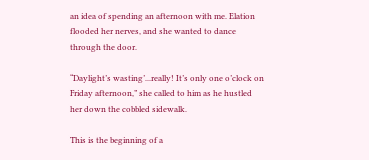an idea of spending an afternoon with me. Elation flooded her nerves, and she wanted to dance through the door.

“Daylight’s wasting’...really! It’s only one o’clock on Friday afternoon,” she called to him as he hustled her down the cobbled sidewalk.

This is the beginning of a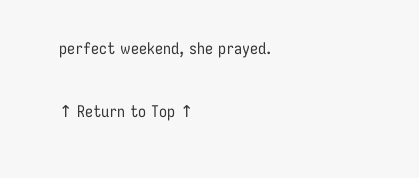perfect weekend, she prayed.


↑ Return to Top ↑